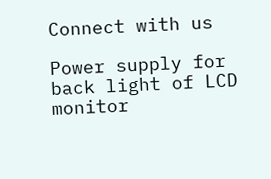Connect with us

Power supply for back light of LCD monitor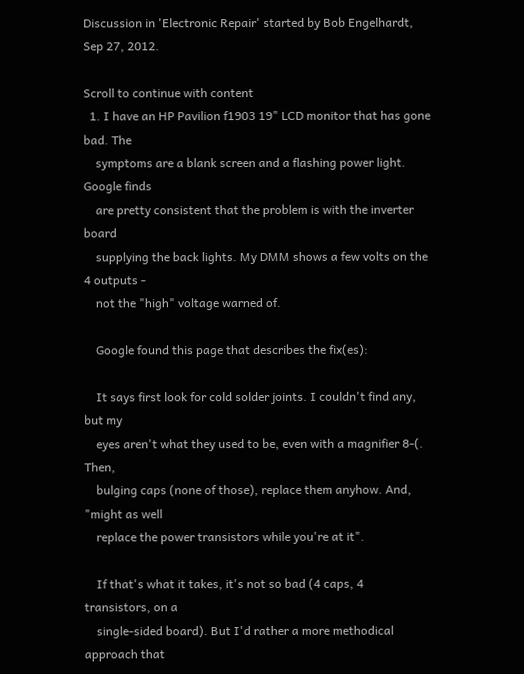Discussion in 'Electronic Repair' started by Bob Engelhardt, Sep 27, 2012.

Scroll to continue with content
  1. I have an HP Pavilion f1903 19" LCD monitor that has gone bad. The
    symptoms are a blank screen and a flashing power light. Google finds
    are pretty consistent that the problem is with the inverter board
    supplying the back lights. My DMM shows a few volts on the 4 outputs -
    not the "high" voltage warned of.

    Google found this page that describes the fix(es):

    It says first look for cold solder joints. I couldn't find any, but my
    eyes aren't what they used to be, even with a magnifier 8-(. Then,
    bulging caps (none of those), replace them anyhow. And, "might as well
    replace the power transistors while you're at it".

    If that's what it takes, it's not so bad (4 caps, 4 transistors, on a
    single-sided board). But I'd rather a more methodical approach that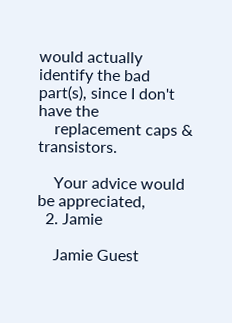would actually identify the bad part(s), since I don't have the
    replacement caps & transistors.

    Your advice would be appreciated,
  2. Jamie

    Jamie Guest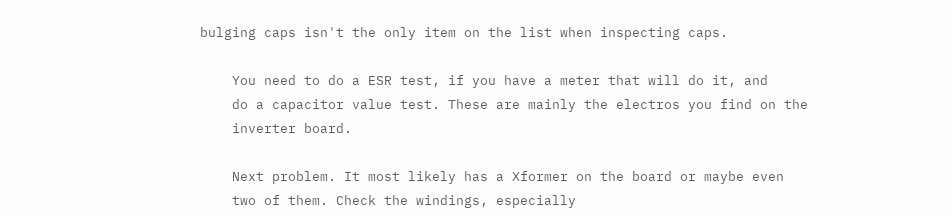bulging caps isn't the only item on the list when inspecting caps.

    You need to do a ESR test, if you have a meter that will do it, and
    do a capacitor value test. These are mainly the electros you find on the
    inverter board.

    Next problem. It most likely has a Xformer on the board or maybe even
    two of them. Check the windings, especially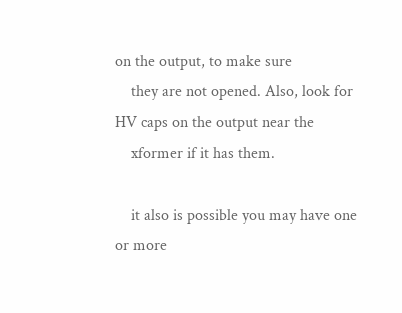on the output, to make sure
    they are not opened. Also, look for HV caps on the output near the
    xformer if it has them.

    it also is possible you may have one or more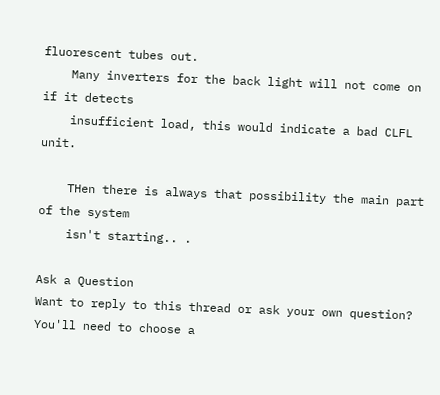fluorescent tubes out.
    Many inverters for the back light will not come on if it detects
    insufficient load, this would indicate a bad CLFL unit.

    THen there is always that possibility the main part of the system
    isn't starting.. .

Ask a Question
Want to reply to this thread or ask your own question?
You'll need to choose a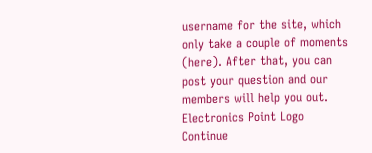username for the site, which only take a couple of moments (here). After that, you can post your question and our members will help you out.
Electronics Point Logo
Continue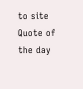to site
Quote of the day